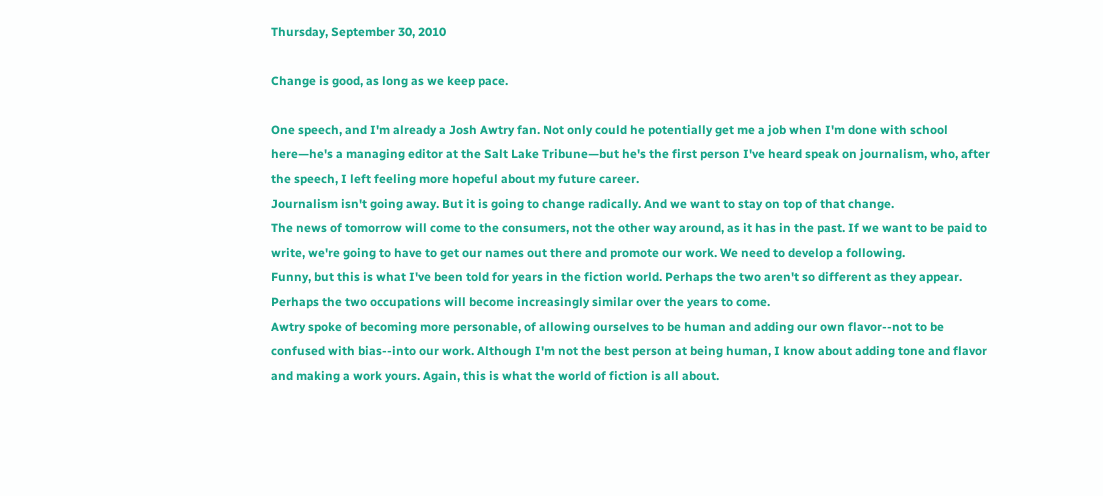Thursday, September 30, 2010

Change is good, as long as we keep pace.

One speech, and I'm already a Josh Awtry fan. Not only could he potentially get me a job when I'm done with school here—he's a managing editor at the Salt Lake Tribune—but he's the first person I've heard speak on journalism, who, after the speech, I left feeling more hopeful about my future career.
Journalism isn't going away. But it is going to change radically. And we want to stay on top of that change.
The news of tomorrow will come to the consumers, not the other way around, as it has in the past. If we want to be paid to write, we're going to have to get our names out there and promote our work. We need to develop a following.
Funny, but this is what I've been told for years in the fiction world. Perhaps the two aren't so different as they appear. Perhaps the two occupations will become increasingly similar over the years to come.
Awtry spoke of becoming more personable, of allowing ourselves to be human and adding our own flavor--not to be confused with bias--into our work. Although I'm not the best person at being human, I know about adding tone and flavor and making a work yours. Again, this is what the world of fiction is all about.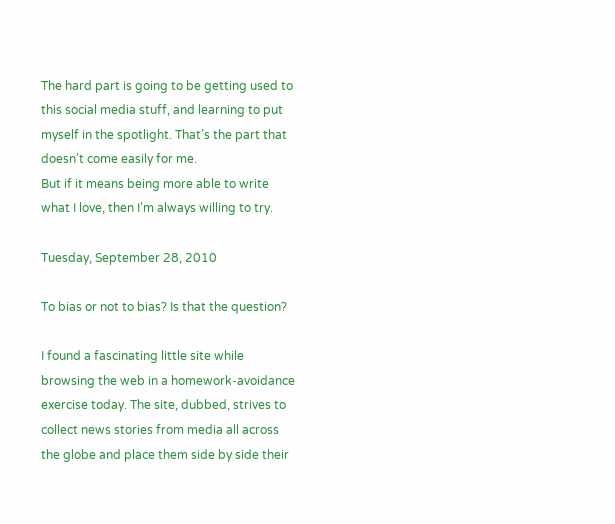The hard part is going to be getting used to this social media stuff, and learning to put myself in the spotlight. That’s the part that doesn’t come easily for me.
But if it means being more able to write what I love, then I’m always willing to try.

Tuesday, September 28, 2010

To bias or not to bias? Is that the question?

I found a fascinating little site while browsing the web in a homework-avoidance exercise today. The site, dubbed, strives to collect news stories from media all across the globe and place them side by side their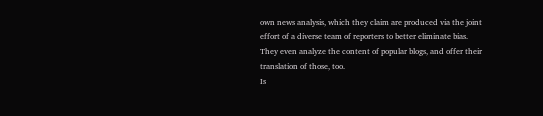own news analysis, which they claim are produced via the joint effort of a diverse team of reporters to better eliminate bias. They even analyze the content of popular blogs, and offer their translation of those, too.
Is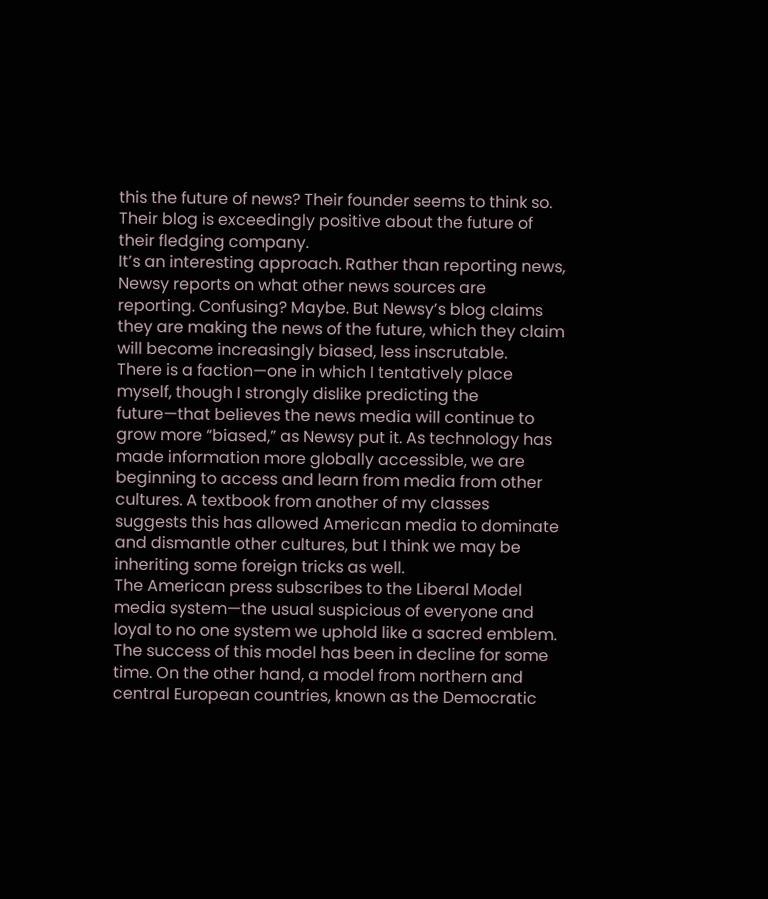this the future of news? Their founder seems to think so. Their blog is exceedingly positive about the future of their fledging company.
It’s an interesting approach. Rather than reporting news, Newsy reports on what other news sources are reporting. Confusing? Maybe. But Newsy’s blog claims they are making the news of the future, which they claim will become increasingly biased, less inscrutable.
There is a faction—one in which I tentatively place myself, though I strongly dislike predicting the future—that believes the news media will continue to grow more “biased,” as Newsy put it. As technology has made information more globally accessible, we are beginning to access and learn from media from other cultures. A textbook from another of my classes suggests this has allowed American media to dominate and dismantle other cultures, but I think we may be inheriting some foreign tricks as well.
The American press subscribes to the Liberal Model media system—the usual suspicious of everyone and loyal to no one system we uphold like a sacred emblem. The success of this model has been in decline for some time. On the other hand, a model from northern and central European countries, known as the Democratic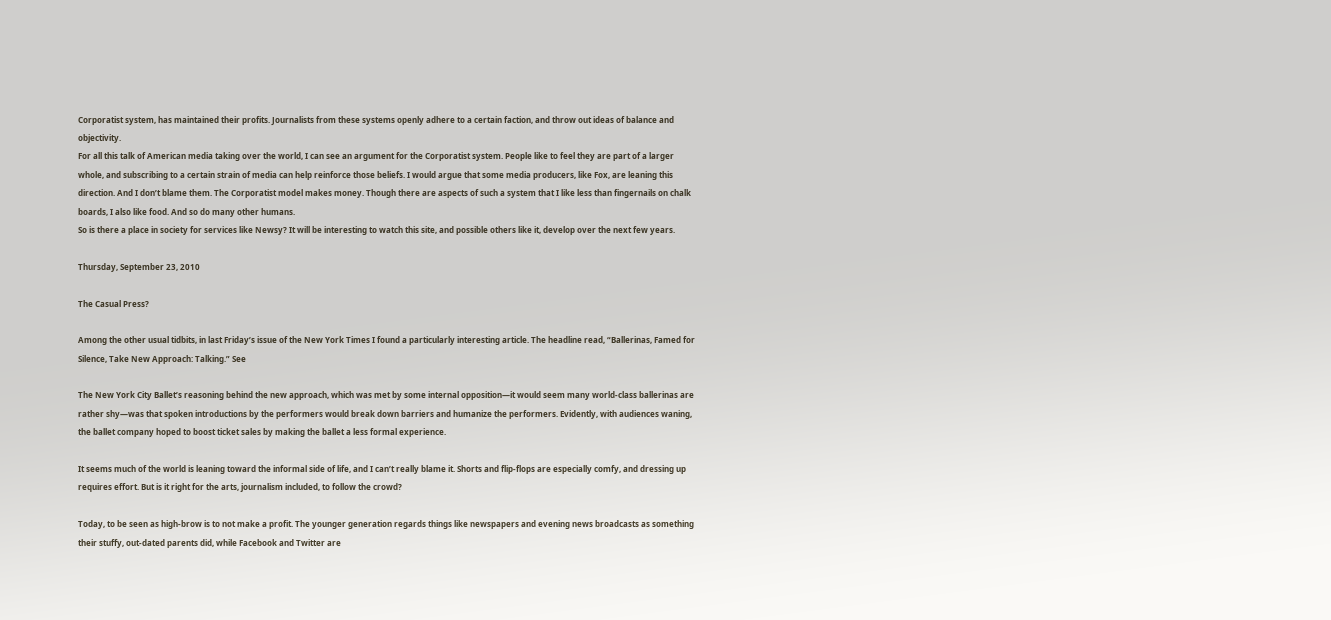Corporatist system, has maintained their profits. Journalists from these systems openly adhere to a certain faction, and throw out ideas of balance and objectivity.
For all this talk of American media taking over the world, I can see an argument for the Corporatist system. People like to feel they are part of a larger whole, and subscribing to a certain strain of media can help reinforce those beliefs. I would argue that some media producers, like Fox, are leaning this direction. And I don’t blame them. The Corporatist model makes money. Though there are aspects of such a system that I like less than fingernails on chalk boards, I also like food. And so do many other humans.
So is there a place in society for services like Newsy? It will be interesting to watch this site, and possible others like it, develop over the next few years.

Thursday, September 23, 2010

The Casual Press?

Among the other usual tidbits, in last Friday’s issue of the New York Times I found a particularly interesting article. The headline read, “Ballerinas, Famed for Silence, Take New Approach: Talking.” See

The New York City Ballet’s reasoning behind the new approach, which was met by some internal opposition—it would seem many world-class ballerinas are rather shy—was that spoken introductions by the performers would break down barriers and humanize the performers. Evidently, with audiences waning, the ballet company hoped to boost ticket sales by making the ballet a less formal experience.

It seems much of the world is leaning toward the informal side of life, and I can’t really blame it. Shorts and flip-flops are especially comfy, and dressing up requires effort. But is it right for the arts, journalism included, to follow the crowd?

Today, to be seen as high-brow is to not make a profit. The younger generation regards things like newspapers and evening news broadcasts as something their stuffy, out-dated parents did, while Facebook and Twitter are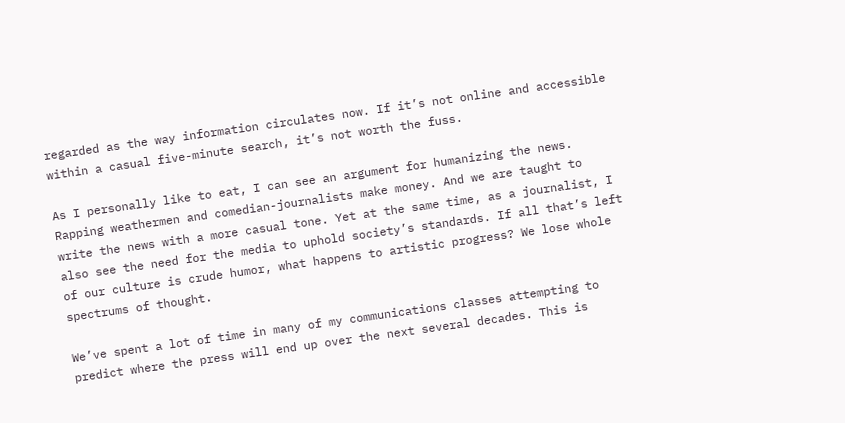regarded as the way information circulates now. If it’s not online and accessible within a casual five-minute search, it’s not worth the fuss.

As I personally like to eat, I can see an argument for humanizing the news. Rapping weathermen and comedian-journalists make money. And we are taught to write the news with a more casual tone. Yet at the same time, as a journalist, I also see the need for the media to uphold society’s standards. If all that’s left of our culture is crude humor, what happens to artistic progress? We lose whole spectrums of thought.

We’ve spent a lot of time in many of my communications classes attempting to predict where the press will end up over the next several decades. This is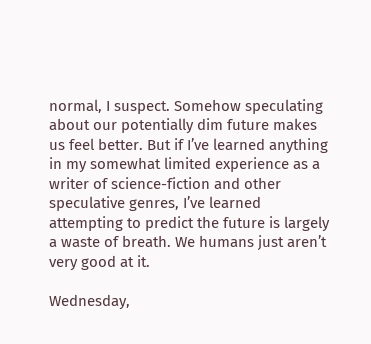normal, I suspect. Somehow speculating about our potentially dim future makes us feel better. But if I’ve learned anything in my somewhat limited experience as a writer of science-fiction and other speculative genres, I’ve learned attempting to predict the future is largely a waste of breath. We humans just aren’t very good at it.

Wednesday,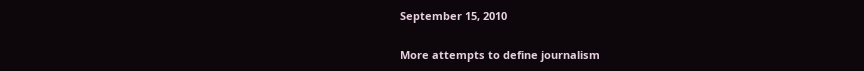September 15, 2010

More attempts to define journalism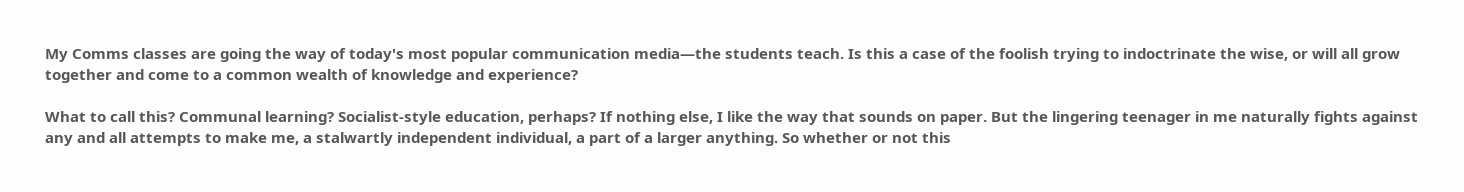My Comms classes are going the way of today's most popular communication media—the students teach. Is this a case of the foolish trying to indoctrinate the wise, or will all grow together and come to a common wealth of knowledge and experience?

What to call this? Communal learning? Socialist-style education, perhaps? If nothing else, I like the way that sounds on paper. But the lingering teenager in me naturally fights against any and all attempts to make me, a stalwartly independent individual, a part of a larger anything. So whether or not this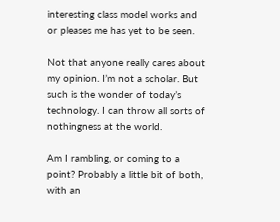interesting class model works and or pleases me has yet to be seen.

Not that anyone really cares about my opinion. I’m not a scholar. But such is the wonder of today’s technology. I can throw all sorts of nothingness at the world.

Am I rambling, or coming to a point? Probably a little bit of both, with an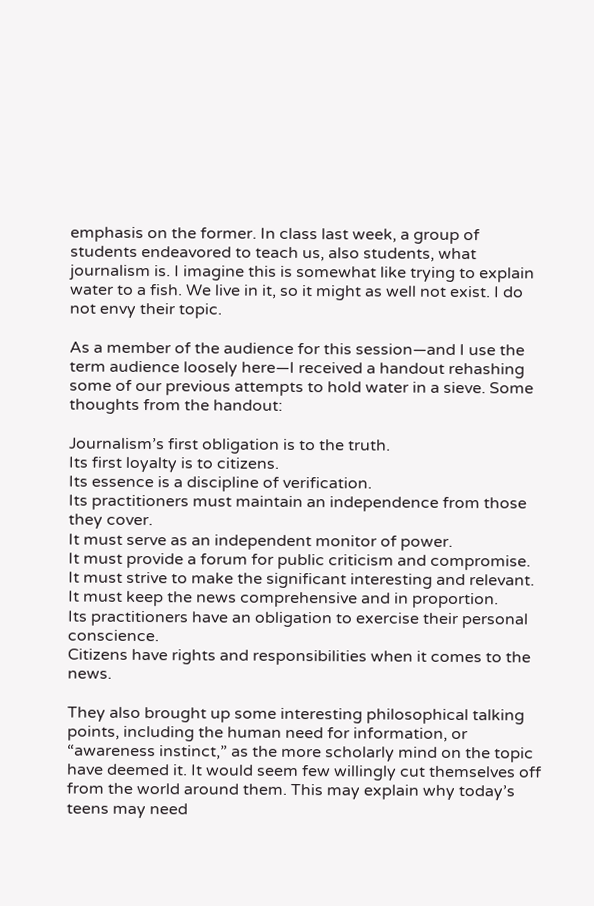emphasis on the former. In class last week, a group of students endeavored to teach us, also students, what journalism is. I imagine this is somewhat like trying to explain water to a fish. We live in it, so it might as well not exist. I do not envy their topic.

As a member of the audience for this session—and I use the term audience loosely here—I received a handout rehashing some of our previous attempts to hold water in a sieve. Some thoughts from the handout:

Journalism’s first obligation is to the truth.
Its first loyalty is to citizens.
Its essence is a discipline of verification.
Its practitioners must maintain an independence from those they cover.
It must serve as an independent monitor of power.
It must provide a forum for public criticism and compromise.
It must strive to make the significant interesting and relevant.
It must keep the news comprehensive and in proportion.
Its practitioners have an obligation to exercise their personal conscience.
Citizens have rights and responsibilities when it comes to the news.

They also brought up some interesting philosophical talking points, including the human need for information, or “awareness instinct,” as the more scholarly mind on the topic have deemed it. It would seem few willingly cut themselves off from the world around them. This may explain why today’s teens may need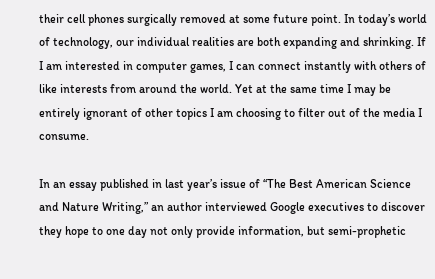their cell phones surgically removed at some future point. In today’s world of technology, our individual realities are both expanding and shrinking. If I am interested in computer games, I can connect instantly with others of like interests from around the world. Yet at the same time I may be entirely ignorant of other topics I am choosing to filter out of the media I consume.

In an essay published in last year’s issue of “The Best American Science and Nature Writing,” an author interviewed Google executives to discover they hope to one day not only provide information, but semi-prophetic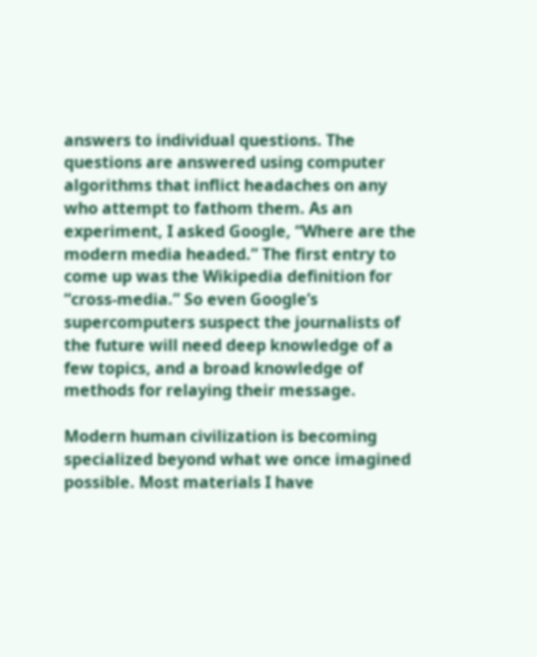answers to individual questions. The questions are answered using computer algorithms that inflict headaches on any who attempt to fathom them. As an experiment, I asked Google, “Where are the modern media headed.” The first entry to come up was the Wikipedia definition for “cross-media.” So even Google’s supercomputers suspect the journalists of the future will need deep knowledge of a few topics, and a broad knowledge of methods for relaying their message.

Modern human civilization is becoming specialized beyond what we once imagined possible. Most materials I have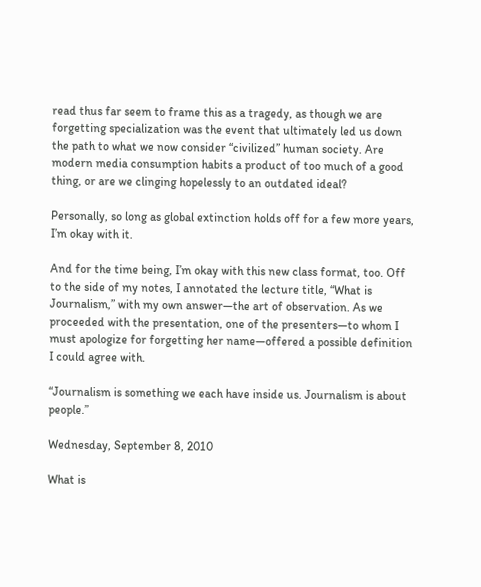read thus far seem to frame this as a tragedy, as though we are forgetting specialization was the event that ultimately led us down the path to what we now consider “civilized” human society. Are modern media consumption habits a product of too much of a good thing, or are we clinging hopelessly to an outdated ideal?

Personally, so long as global extinction holds off for a few more years, I’m okay with it.

And for the time being, I’m okay with this new class format, too. Off to the side of my notes, I annotated the lecture title, “What is Journalism,” with my own answer—the art of observation. As we proceeded with the presentation, one of the presenters—to whom I must apologize for forgetting her name—offered a possible definition I could agree with.

“Journalism is something we each have inside us. Journalism is about people.”

Wednesday, September 8, 2010

What is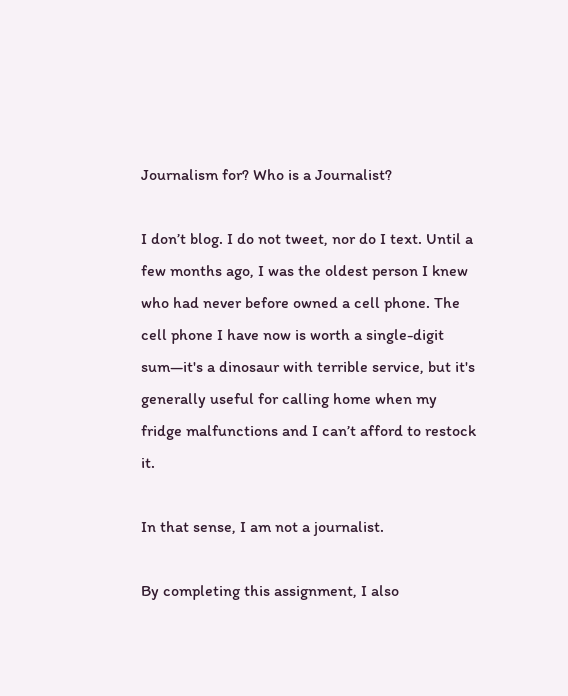Journalism for? Who is a Journalist?

I don’t blog. I do not tweet, nor do I text. Until a few months ago, I was the oldest person I knew who had never before owned a cell phone. The cell phone I have now is worth a single-digit sum—it's a dinosaur with terrible service, but it's generally useful for calling home when my fridge malfunctions and I can’t afford to restock it.

In that sense, I am not a journalist.

By completing this assignment, I also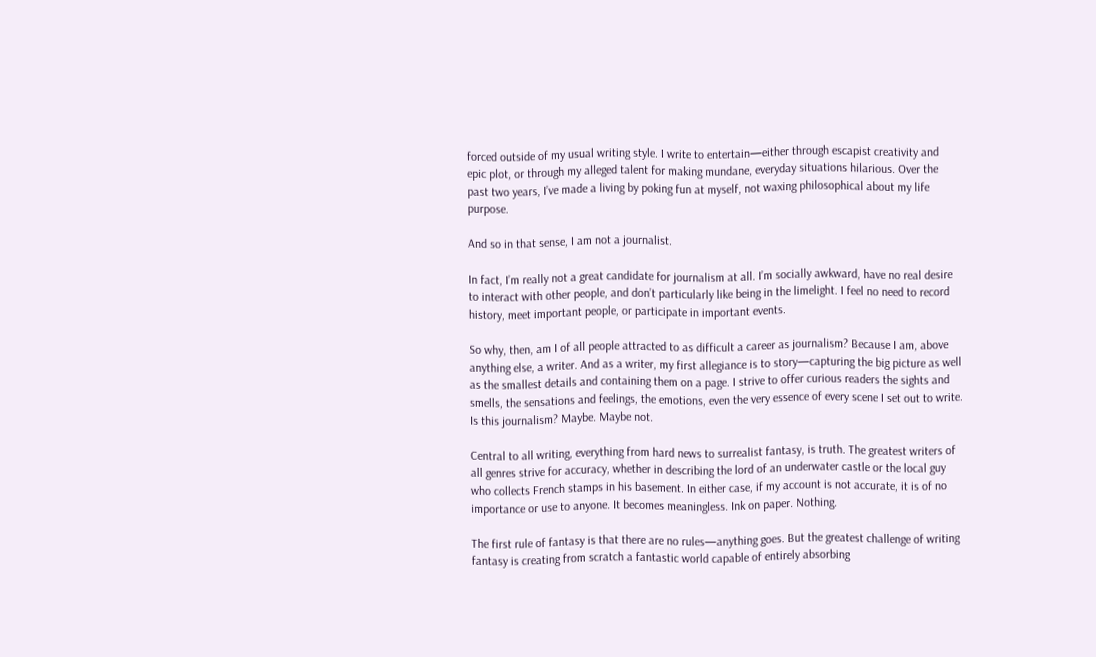forced outside of my usual writing style. I write to entertain—either through escapist creativity and epic plot, or through my alleged talent for making mundane, everyday situations hilarious. Over the past two years, I’ve made a living by poking fun at myself, not waxing philosophical about my life purpose.

And so in that sense, I am not a journalist.

In fact, I’m really not a great candidate for journalism at all. I’m socially awkward, have no real desire to interact with other people, and don’t particularly like being in the limelight. I feel no need to record history, meet important people, or participate in important events.

So why, then, am I of all people attracted to as difficult a career as journalism? Because I am, above anything else, a writer. And as a writer, my first allegiance is to story—capturing the big picture as well as the smallest details and containing them on a page. I strive to offer curious readers the sights and smells, the sensations and feelings, the emotions, even the very essence of every scene I set out to write. Is this journalism? Maybe. Maybe not.

Central to all writing, everything from hard news to surrealist fantasy, is truth. The greatest writers of all genres strive for accuracy, whether in describing the lord of an underwater castle or the local guy who collects French stamps in his basement. In either case, if my account is not accurate, it is of no importance or use to anyone. It becomes meaningless. Ink on paper. Nothing.

The first rule of fantasy is that there are no rules—anything goes. But the greatest challenge of writing fantasy is creating from scratch a fantastic world capable of entirely absorbing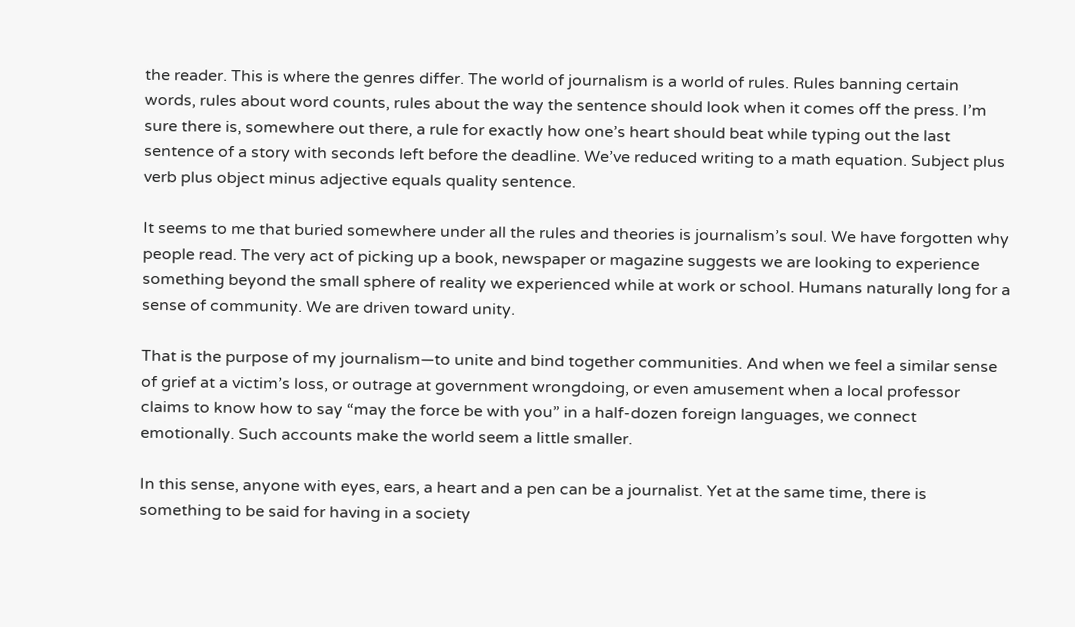the reader. This is where the genres differ. The world of journalism is a world of rules. Rules banning certain words, rules about word counts, rules about the way the sentence should look when it comes off the press. I’m sure there is, somewhere out there, a rule for exactly how one’s heart should beat while typing out the last sentence of a story with seconds left before the deadline. We’ve reduced writing to a math equation. Subject plus verb plus object minus adjective equals quality sentence.

It seems to me that buried somewhere under all the rules and theories is journalism’s soul. We have forgotten why people read. The very act of picking up a book, newspaper or magazine suggests we are looking to experience something beyond the small sphere of reality we experienced while at work or school. Humans naturally long for a sense of community. We are driven toward unity.

That is the purpose of my journalism—to unite and bind together communities. And when we feel a similar sense of grief at a victim’s loss, or outrage at government wrongdoing, or even amusement when a local professor claims to know how to say “may the force be with you” in a half-dozen foreign languages, we connect emotionally. Such accounts make the world seem a little smaller.

In this sense, anyone with eyes, ears, a heart and a pen can be a journalist. Yet at the same time, there is something to be said for having in a society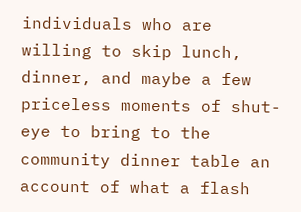individuals who are willing to skip lunch, dinner, and maybe a few priceless moments of shut-eye to bring to the community dinner table an account of what a flash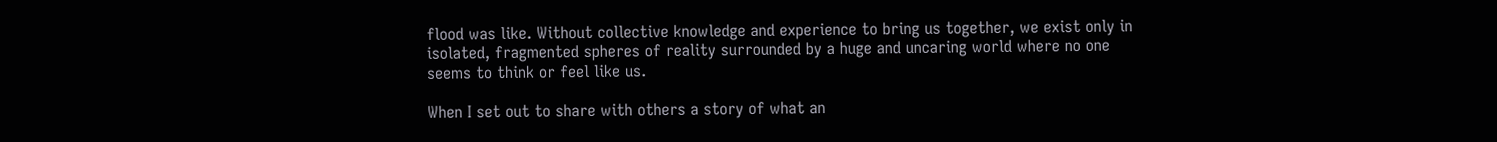flood was like. Without collective knowledge and experience to bring us together, we exist only in isolated, fragmented spheres of reality surrounded by a huge and uncaring world where no one seems to think or feel like us.

When I set out to share with others a story of what an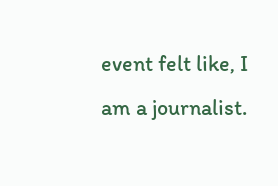event felt like, I am a journalist.